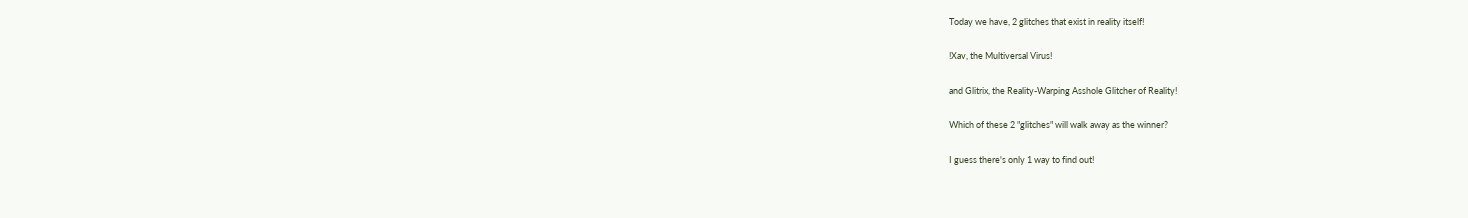Today we have, 2 glitches that exist in reality itself!

!Xav, the Multiversal Virus!

and Glitrix, the Reality-Warping Asshole Glitcher of Reality!

Which of these 2 "glitches" will walk away as the winner?

I guess there's only 1 way to find out!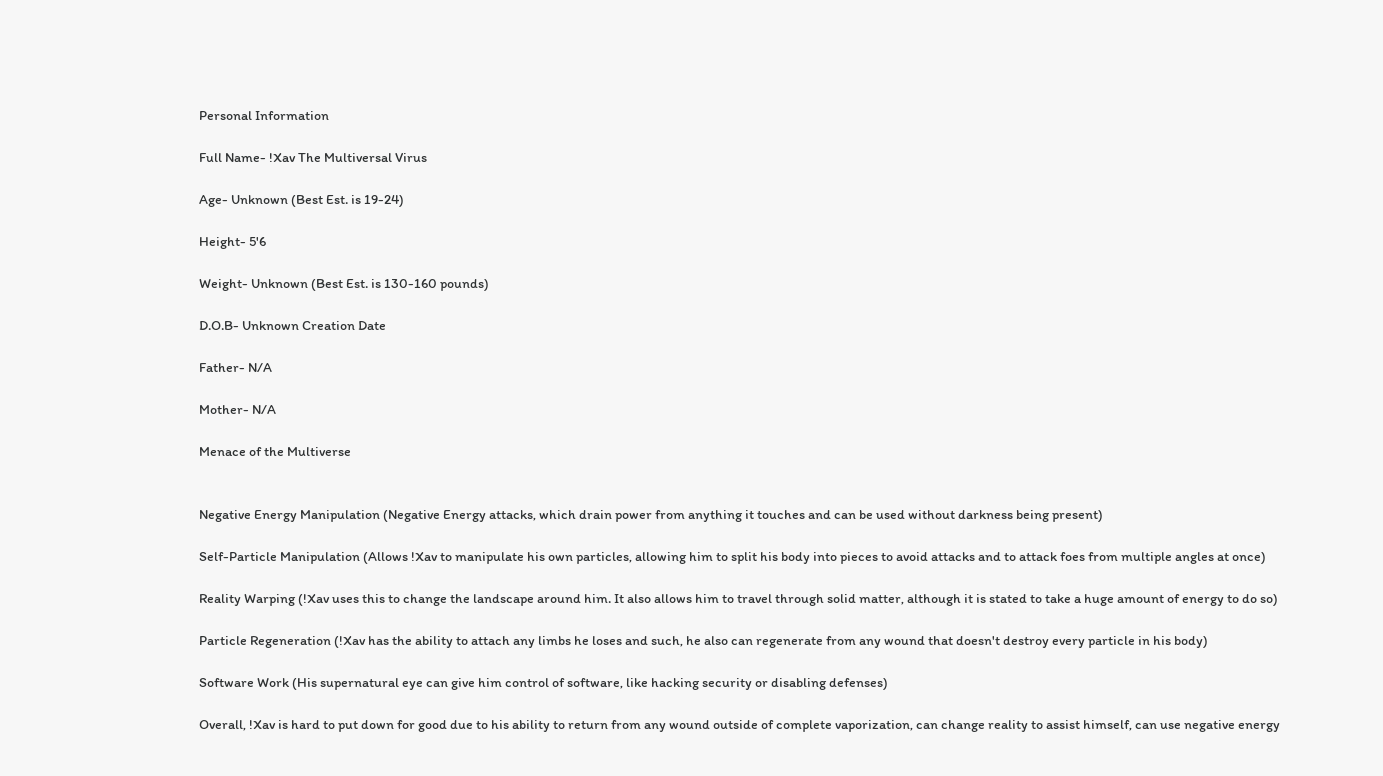Personal Information

Full Name- !Xav The Multiversal Virus

Age- Unknown (Best Est. is 19-24)

Height- 5'6

Weight- Unknown (Best Est. is 130-160 pounds)

D.O.B- Unknown Creation Date

Father- N/A

Mother- N/A

Menace of the Multiverse


Negative Energy Manipulation (Negative Energy attacks, which drain power from anything it touches and can be used without darkness being present)

Self-Particle Manipulation (Allows !Xav to manipulate his own particles, allowing him to split his body into pieces to avoid attacks and to attack foes from multiple angles at once)

Reality Warping (!Xav uses this to change the landscape around him. It also allows him to travel through solid matter, although it is stated to take a huge amount of energy to do so)

Particle Regeneration (!Xav has the ability to attach any limbs he loses and such, he also can regenerate from any wound that doesn't destroy every particle in his body)

Software Work (His supernatural eye can give him control of software, like hacking security or disabling defenses)

Overall, !Xav is hard to put down for good due to his ability to return from any wound outside of complete vaporization, can change reality to assist himself, can use negative energy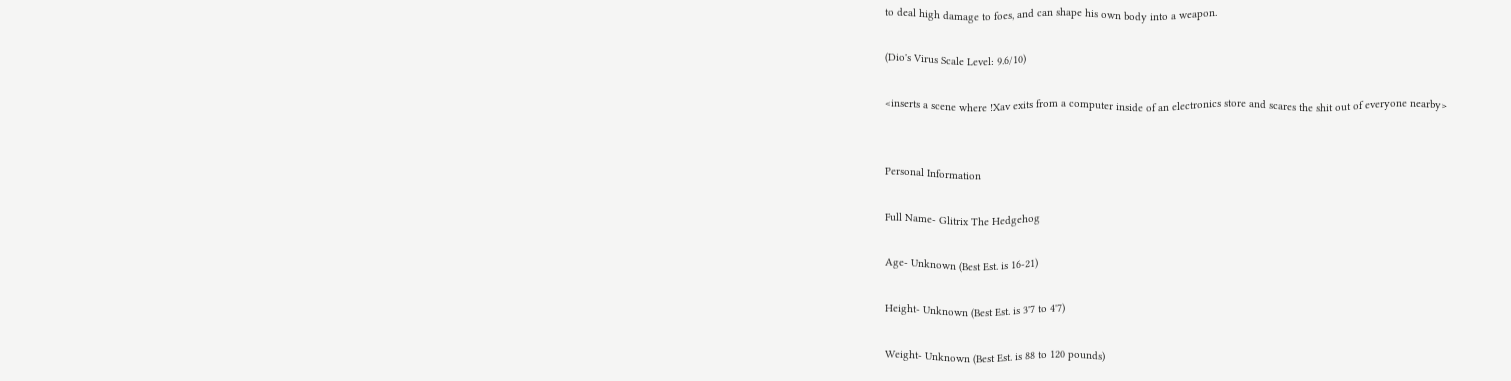to deal high damage to foes, and can shape his own body into a weapon.

(Dio's Virus Scale Level: 9.6/10)

<inserts a scene where !Xav exits from a computer inside of an electronics store and scares the shit out of everyone nearby>


Personal Information

Full Name- Glitrix The Hedgehog

Age- Unknown (Best Est. is 16-21)

Height- Unknown (Best Est. is 3'7 to 4'7)

Weight- Unknown (Best Est. is 88 to 120 pounds)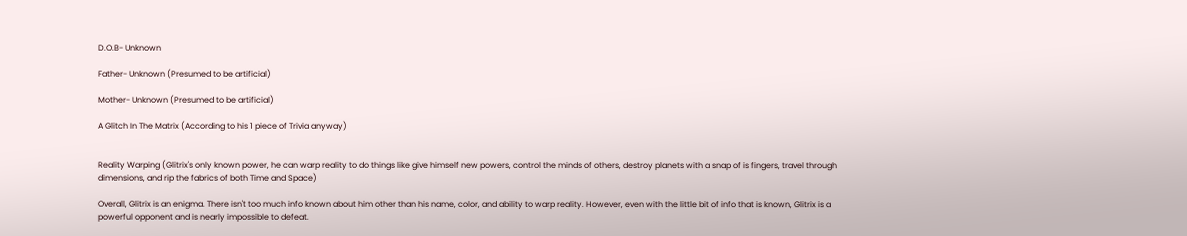D.O.B- Unknown

Father- Unknown (Presumed to be artificial)

Mother- Unknown (Presumed to be artificial)

A Glitch In The Matrix (According to his 1 piece of Trivia anyway)


Reality Warping (Glitrix's only known power, he can warp reality to do things like give himself new powers, control the minds of others, destroy planets with a snap of is fingers, travel through dimensions, and rip the fabrics of both Time and Space)

Overall, Glitrix is an enigma. There isn't too much info known about him other than his name, color, and ability to warp reality. However, even with the little bit of info that is known, Glitrix is a powerful opponent and is nearly impossible to defeat.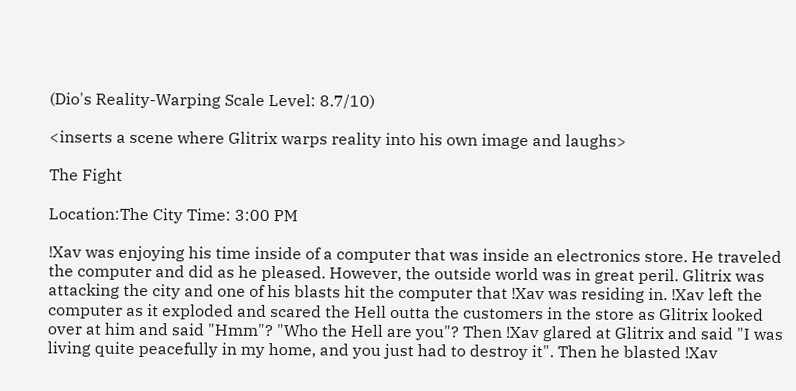(Dio's Reality-Warping Scale Level: 8.7/10)

<inserts a scene where Glitrix warps reality into his own image and laughs>

The Fight

Location:The City Time: 3:00 PM

!Xav was enjoying his time inside of a computer that was inside an electronics store. He traveled the computer and did as he pleased. However, the outside world was in great peril. Glitrix was attacking the city and one of his blasts hit the computer that !Xav was residing in. !Xav left the computer as it exploded and scared the Hell outta the customers in the store as Glitrix looked over at him and said "Hmm"? "Who the Hell are you"? Then !Xav glared at Glitrix and said "I was living quite peacefully in my home, and you just had to destroy it". Then he blasted !Xav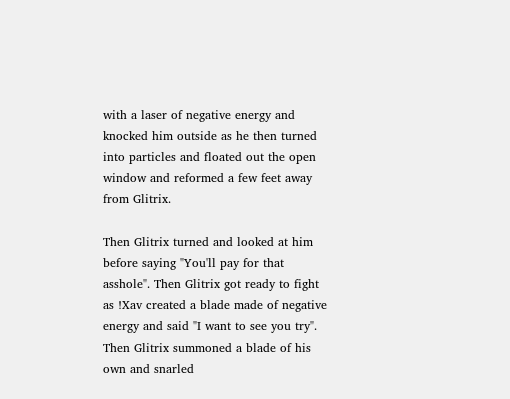with a laser of negative energy and knocked him outside as he then turned into particles and floated out the open window and reformed a few feet away from Glitrix.

Then Glitrix turned and looked at him before saying "You'll pay for that asshole". Then Glitrix got ready to fight as !Xav created a blade made of negative energy and said "I want to see you try". Then Glitrix summoned a blade of his own and snarled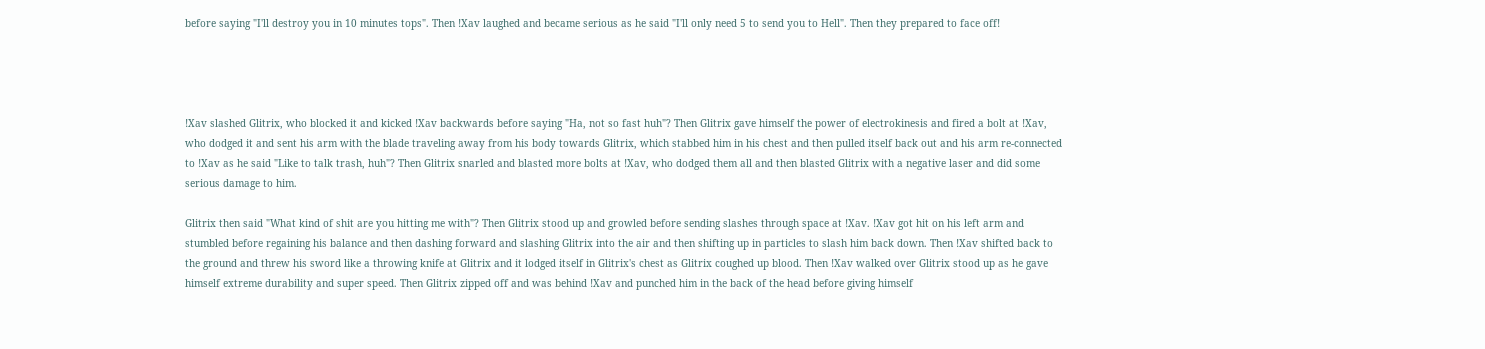before saying "I'll destroy you in 10 minutes tops". Then !Xav laughed and became serious as he said "I'll only need 5 to send you to Hell". Then they prepared to face off!




!Xav slashed Glitrix, who blocked it and kicked !Xav backwards before saying "Ha, not so fast huh"? Then Glitrix gave himself the power of electrokinesis and fired a bolt at !Xav, who dodged it and sent his arm with the blade traveling away from his body towards Glitrix, which stabbed him in his chest and then pulled itself back out and his arm re-connected to !Xav as he said "Like to talk trash, huh"? Then Glitrix snarled and blasted more bolts at !Xav, who dodged them all and then blasted Glitrix with a negative laser and did some serious damage to him.

Glitrix then said "What kind of shit are you hitting me with"? Then Glitrix stood up and growled before sending slashes through space at !Xav. !Xav got hit on his left arm and stumbled before regaining his balance and then dashing forward and slashing Glitrix into the air and then shifting up in particles to slash him back down. Then !Xav shifted back to the ground and threw his sword like a throwing knife at Glitrix and it lodged itself in Glitrix's chest as Glitrix coughed up blood. Then !Xav walked over Glitrix stood up as he gave himself extreme durability and super speed. Then Glitrix zipped off and was behind !Xav and punched him in the back of the head before giving himself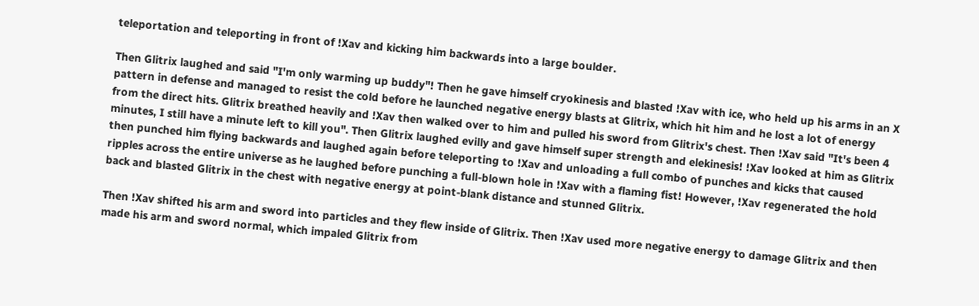teleportation and teleporting in front of !Xav and kicking him backwards into a large boulder.

Then Glitrix laughed and said "I'm only warming up buddy"! Then he gave himself cryokinesis and blasted !Xav with ice, who held up his arms in an X pattern in defense and managed to resist the cold before he launched negative energy blasts at Glitrix, which hit him and he lost a lot of energy from the direct hits. Glitrix breathed heavily and !Xav then walked over to him and pulled his sword from Glitrix's chest. Then !Xav said "It's been 4 minutes, I still have a minute left to kill you". Then Glitrix laughed evilly and gave himself super strength and elekinesis! !Xav looked at him as Glitrix then punched him flying backwards and laughed again before teleporting to !Xav and unloading a full combo of punches and kicks that caused ripples across the entire universe as he laughed before punching a full-blown hole in !Xav with a flaming fist! However, !Xav regenerated the hold back and blasted Glitrix in the chest with negative energy at point-blank distance and stunned Glitrix.

Then !Xav shifted his arm and sword into particles and they flew inside of Glitrix. Then !Xav used more negative energy to damage Glitrix and then made his arm and sword normal, which impaled Glitrix from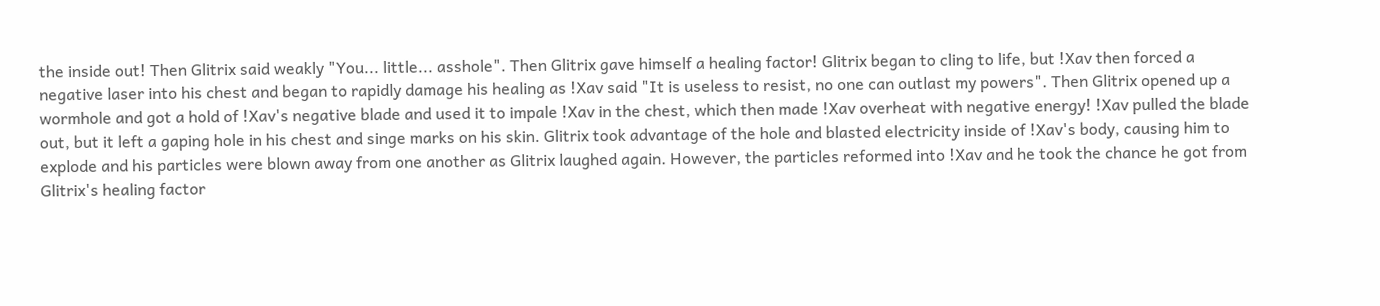the inside out! Then Glitrix said weakly "You... little... asshole". Then Glitrix gave himself a healing factor! Glitrix began to cling to life, but !Xav then forced a negative laser into his chest and began to rapidly damage his healing as !Xav said "It is useless to resist, no one can outlast my powers". Then Glitrix opened up a wormhole and got a hold of !Xav's negative blade and used it to impale !Xav in the chest, which then made !Xav overheat with negative energy! !Xav pulled the blade out, but it left a gaping hole in his chest and singe marks on his skin. Glitrix took advantage of the hole and blasted electricity inside of !Xav's body, causing him to explode and his particles were blown away from one another as Glitrix laughed again. However, the particles reformed into !Xav and he took the chance he got from Glitrix's healing factor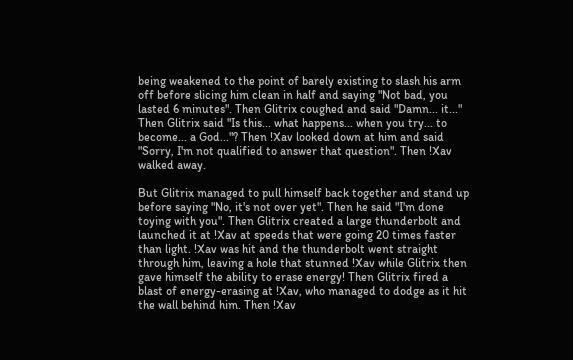being weakened to the point of barely existing to slash his arm off before slicing him clean in half and saying "Not bad, you lasted 6 minutes". Then Glitrix coughed and said "Damn... it..." Then Glitrix said "Is this... what happens... when you try... to become... a God..."? Then !Xav looked down at him and said "Sorry, I'm not qualified to answer that question". Then !Xav walked away.

But Glitrix managed to pull himself back together and stand up before saying "No, it's not over yet". Then he said "I'm done toying with you". Then Glitrix created a large thunderbolt and launched it at !Xav at speeds that were going 20 times faster than light. !Xav was hit and the thunderbolt went straight through him, leaving a hole that stunned !Xav while Glitrix then gave himself the ability to erase energy! Then Glitrix fired a blast of energy-erasing at !Xav, who managed to dodge as it hit the wall behind him. Then !Xav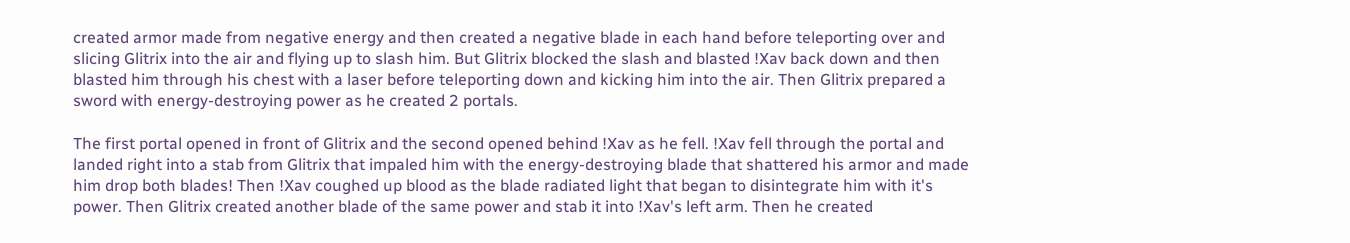created armor made from negative energy and then created a negative blade in each hand before teleporting over and slicing Glitrix into the air and flying up to slash him. But Glitrix blocked the slash and blasted !Xav back down and then blasted him through his chest with a laser before teleporting down and kicking him into the air. Then Glitrix prepared a sword with energy-destroying power as he created 2 portals.

The first portal opened in front of Glitrix and the second opened behind !Xav as he fell. !Xav fell through the portal and landed right into a stab from Glitrix that impaled him with the energy-destroying blade that shattered his armor and made him drop both blades! Then !Xav coughed up blood as the blade radiated light that began to disintegrate him with it's power. Then Glitrix created another blade of the same power and stab it into !Xav's left arm. Then he created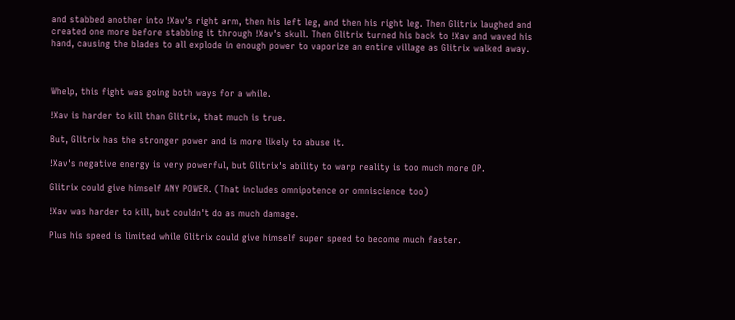and stabbed another into !Xav's right arm, then his left leg, and then his right leg. Then Glitrix laughed and created one more before stabbing it through !Xav's skull. Then Glitrix turned his back to !Xav and waved his hand, causing the blades to all explode in enough power to vaporize an entire village as Glitrix walked away.



Whelp, this fight was going both ways for a while.

!Xav is harder to kill than Glitrix, that much is true.

But, Glitrix has the stronger power and is more likely to abuse it.

!Xav's negative energy is very powerful, but Glitrix's ability to warp reality is too much more OP.

Glitrix could give himself ANY POWER. (That includes omnipotence or omniscience too)

!Xav was harder to kill, but couldn't do as much damage.

Plus his speed is limited while Glitrix could give himself super speed to become much faster.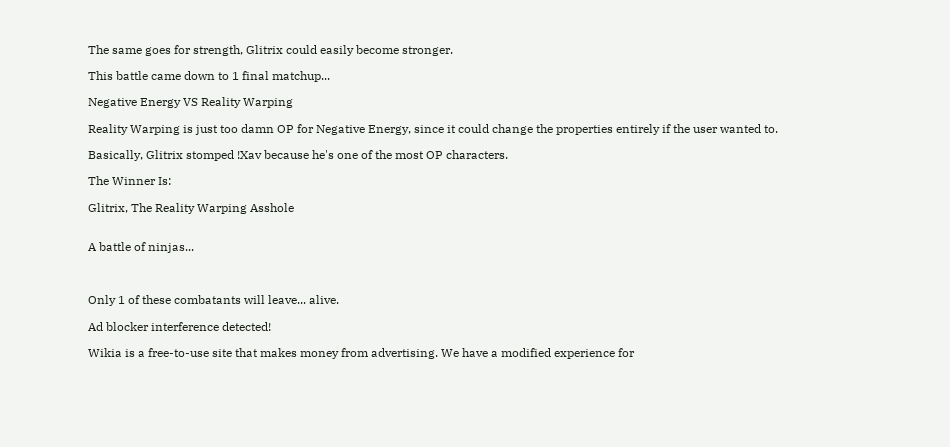The same goes for strength, Glitrix could easily become stronger.

This battle came down to 1 final matchup...

Negative Energy VS Reality Warping

Reality Warping is just too damn OP for Negative Energy, since it could change the properties entirely if the user wanted to.

Basically, Glitrix stomped !Xav because he's one of the most OP characters.

The Winner Is:

Glitrix, The Reality Warping Asshole


A battle of ninjas...



Only 1 of these combatants will leave... alive.

Ad blocker interference detected!

Wikia is a free-to-use site that makes money from advertising. We have a modified experience for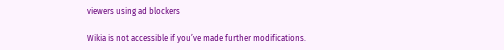viewers using ad blockers

Wikia is not accessible if you’ve made further modifications.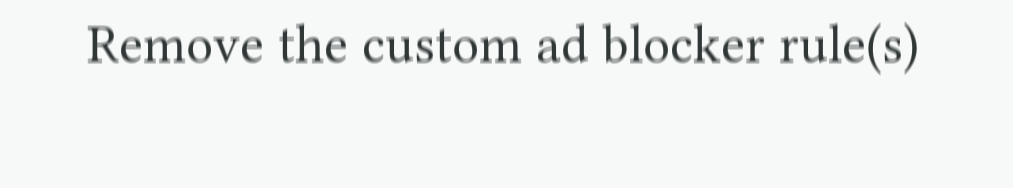Remove the custom ad blocker rule(s)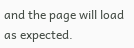and the page will load as expected.